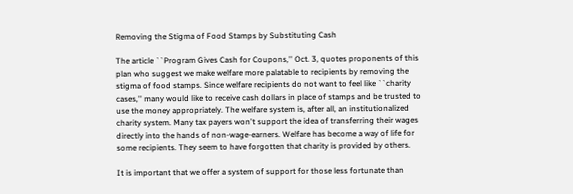Removing the Stigma of Food Stamps by Substituting Cash

The article ``Program Gives Cash for Coupons,'' Oct. 3, quotes proponents of this plan who suggest we make welfare more palatable to recipients by removing the stigma of food stamps. Since welfare recipients do not want to feel like ``charity cases,'' many would like to receive cash dollars in place of stamps and be trusted to use the money appropriately. The welfare system is, after all, an institutionalized charity system. Many tax payers won't support the idea of transferring their wages directly into the hands of non-wage-earners. Welfare has become a way of life for some recipients. They seem to have forgotten that charity is provided by others.

It is important that we offer a system of support for those less fortunate than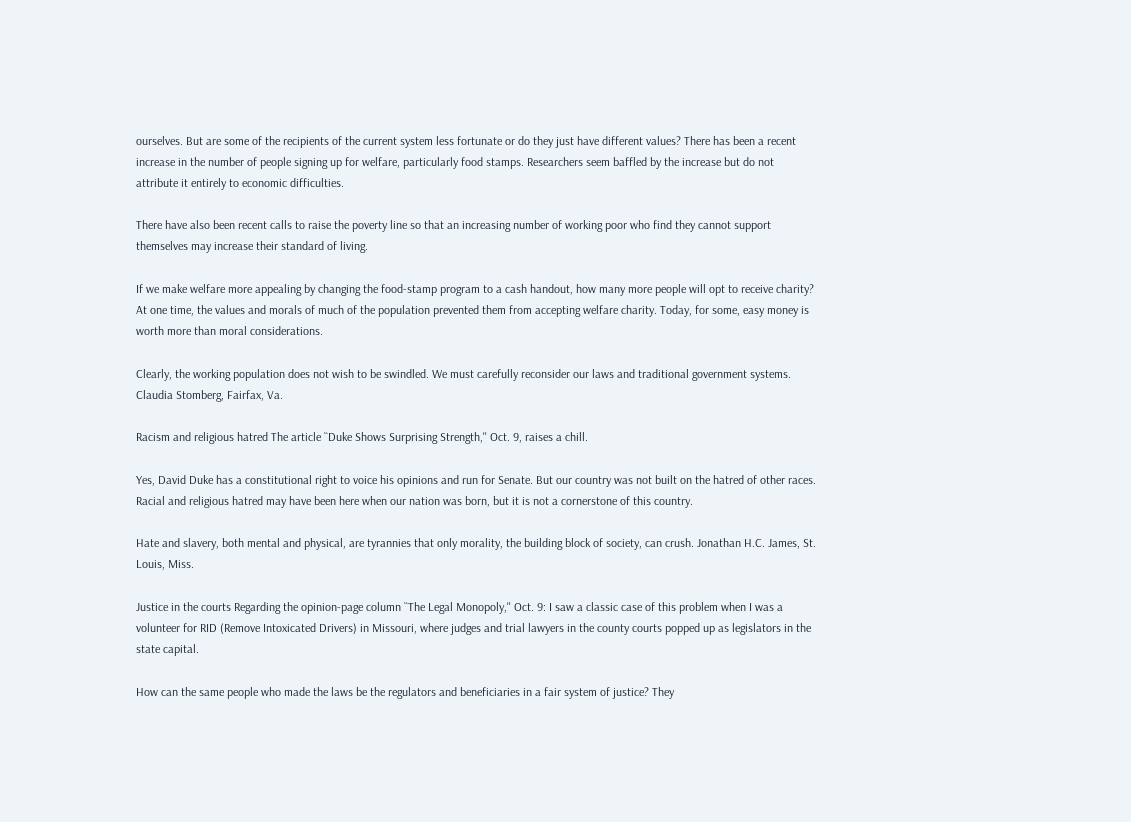ourselves. But are some of the recipients of the current system less fortunate or do they just have different values? There has been a recent increase in the number of people signing up for welfare, particularly food stamps. Researchers seem baffled by the increase but do not attribute it entirely to economic difficulties.

There have also been recent calls to raise the poverty line so that an increasing number of working poor who find they cannot support themselves may increase their standard of living.

If we make welfare more appealing by changing the food-stamp program to a cash handout, how many more people will opt to receive charity? At one time, the values and morals of much of the population prevented them from accepting welfare charity. Today, for some, easy money is worth more than moral considerations.

Clearly, the working population does not wish to be swindled. We must carefully reconsider our laws and traditional government systems. Claudia Stomberg, Fairfax, Va.

Racism and religious hatred The article ``Duke Shows Surprising Strength,'' Oct. 9, raises a chill.

Yes, David Duke has a constitutional right to voice his opinions and run for Senate. But our country was not built on the hatred of other races. Racial and religious hatred may have been here when our nation was born, but it is not a cornerstone of this country.

Hate and slavery, both mental and physical, are tyrannies that only morality, the building block of society, can crush. Jonathan H.C. James, St. Louis, Miss.

Justice in the courts Regarding the opinion-page column ``The Legal Monopoly,'' Oct. 9: I saw a classic case of this problem when I was a volunteer for RID (Remove Intoxicated Drivers) in Missouri, where judges and trial lawyers in the county courts popped up as legislators in the state capital.

How can the same people who made the laws be the regulators and beneficiaries in a fair system of justice? They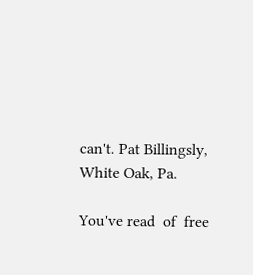can't. Pat Billingsly, White Oak, Pa.

You've read  of  free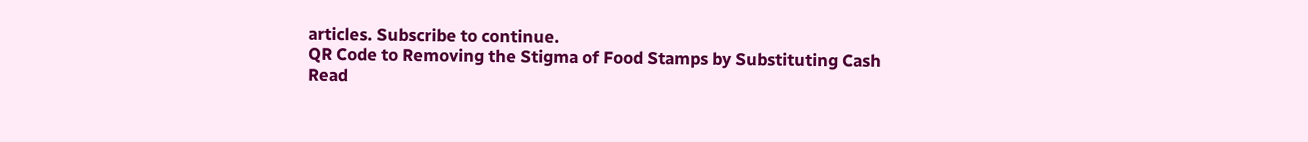articles. Subscribe to continue.
QR Code to Removing the Stigma of Food Stamps by Substituting Cash
Read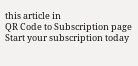this article in
QR Code to Subscription page
Start your subscription today